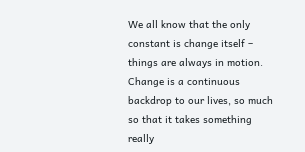We all know that the only constant is change itself – things are always in motion.  Change is a continuous backdrop to our lives, so much so that it takes something really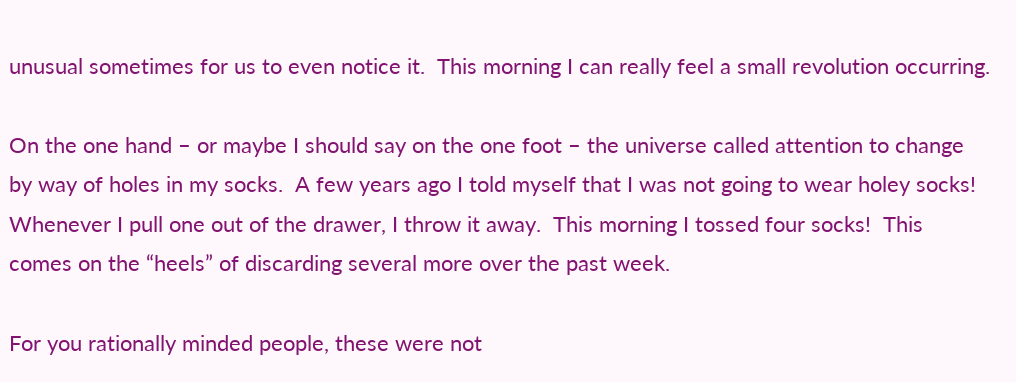unusual sometimes for us to even notice it.  This morning I can really feel a small revolution occurring.

On the one hand – or maybe I should say on the one foot – the universe called attention to change by way of holes in my socks.  A few years ago I told myself that I was not going to wear holey socks!  Whenever I pull one out of the drawer, I throw it away.  This morning I tossed four socks!  This comes on the “heels” of discarding several more over the past week.

For you rationally minded people, these were not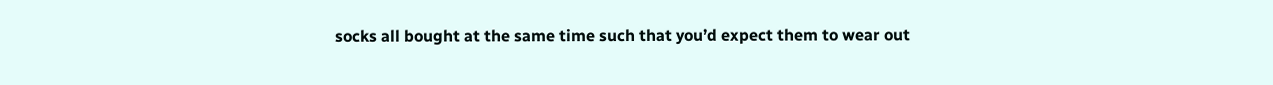socks all bought at the same time such that you’d expect them to wear out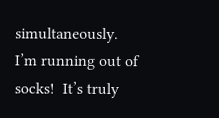simultaneously.  I’m running out of socks!  It’s truly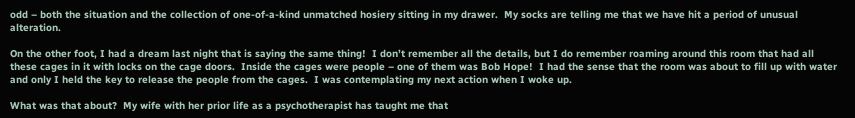odd – both the situation and the collection of one-of-a-kind unmatched hosiery sitting in my drawer.  My socks are telling me that we have hit a period of unusual alteration.

On the other foot, I had a dream last night that is saying the same thing!  I don’t remember all the details, but I do remember roaming around this room that had all these cages in it with locks on the cage doors.  Inside the cages were people – one of them was Bob Hope!  I had the sense that the room was about to fill up with water and only I held the key to release the people from the cages.  I was contemplating my next action when I woke up.

What was that about?  My wife with her prior life as a psychotherapist has taught me that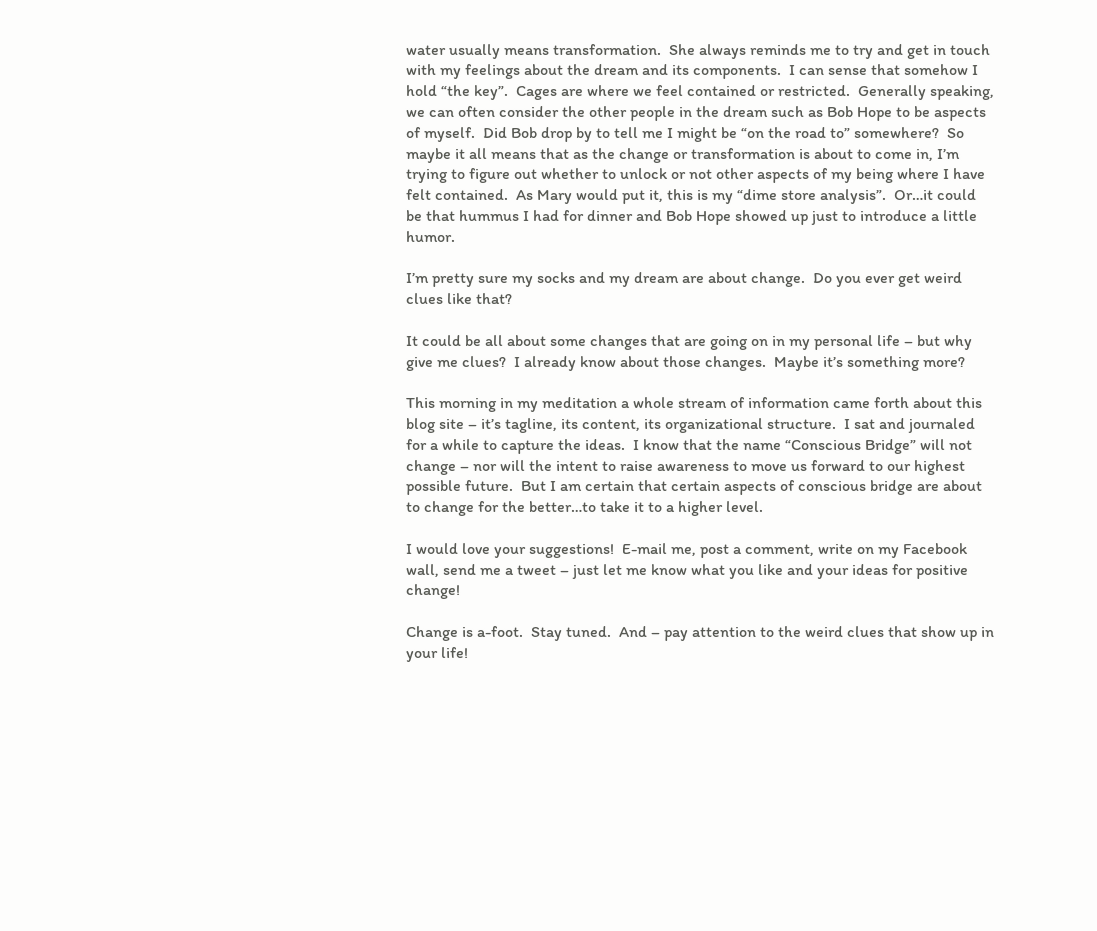water usually means transformation.  She always reminds me to try and get in touch with my feelings about the dream and its components.  I can sense that somehow I hold “the key”.  Cages are where we feel contained or restricted.  Generally speaking, we can often consider the other people in the dream such as Bob Hope to be aspects of myself.  Did Bob drop by to tell me I might be “on the road to” somewhere?  So maybe it all means that as the change or transformation is about to come in, I’m trying to figure out whether to unlock or not other aspects of my being where I have felt contained.  As Mary would put it, this is my “dime store analysis”.  Or…it could be that hummus I had for dinner and Bob Hope showed up just to introduce a little humor.

I’m pretty sure my socks and my dream are about change.  Do you ever get weird clues like that?

It could be all about some changes that are going on in my personal life – but why give me clues?  I already know about those changes.  Maybe it’s something more?

This morning in my meditation a whole stream of information came forth about this blog site – it’s tagline, its content, its organizational structure.  I sat and journaled for a while to capture the ideas.  I know that the name “Conscious Bridge” will not change – nor will the intent to raise awareness to move us forward to our highest possible future.  But I am certain that certain aspects of conscious bridge are about to change for the better…to take it to a higher level.

I would love your suggestions!  E-mail me, post a comment, write on my Facebook wall, send me a tweet – just let me know what you like and your ideas for positive change!

Change is a-foot.  Stay tuned.  And – pay attention to the weird clues that show up in your life!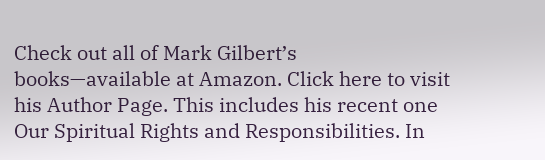Check out all of Mark Gilbert’s books—available at Amazon. Click here to visit his Author Page. This includes his recent one Our Spiritual Rights and Responsibilities. In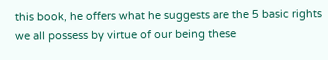this book, he offers what he suggests are the 5 basic rights we all possess by virtue of our being these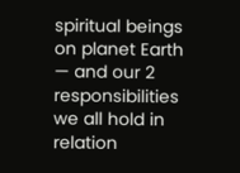spiritual beings on planet Earth — and our 2 responsibilities we all hold in relation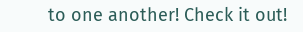to one another! Check it out!